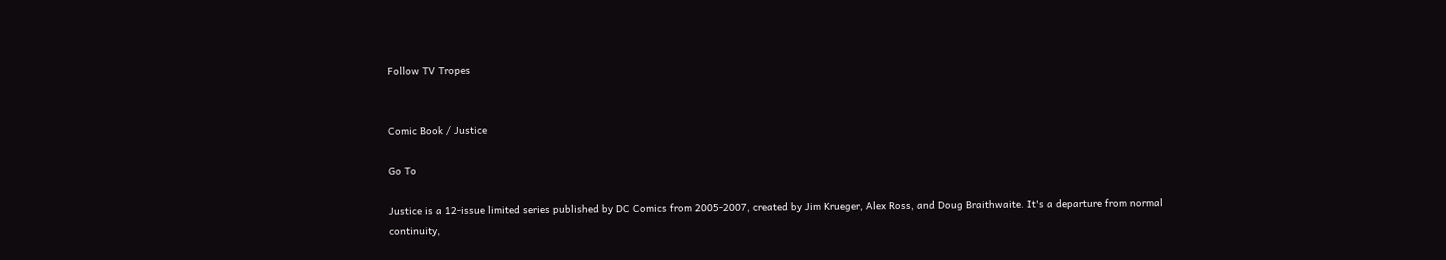Follow TV Tropes


Comic Book / Justice

Go To

Justice is a 12-issue limited series published by DC Comics from 2005-2007, created by Jim Krueger, Alex Ross, and Doug Braithwaite. It's a departure from normal continuity,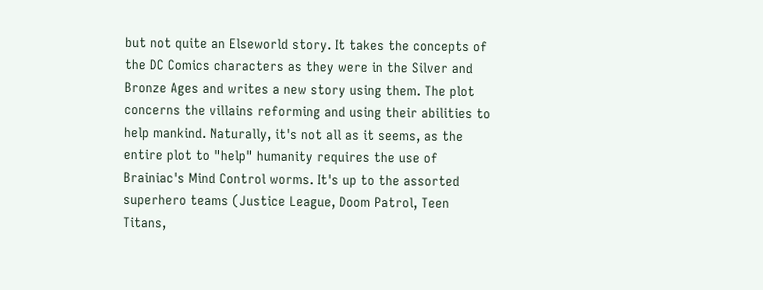but not quite an Elseworld story. It takes the concepts of the DC Comics characters as they were in the Silver and Bronze Ages and writes a new story using them. The plot concerns the villains reforming and using their abilities to help mankind. Naturally, it's not all as it seems, as the entire plot to "help" humanity requires the use of Brainiac's Mind Control worms. It's up to the assorted superhero teams (Justice League, Doom Patrol, Teen Titans,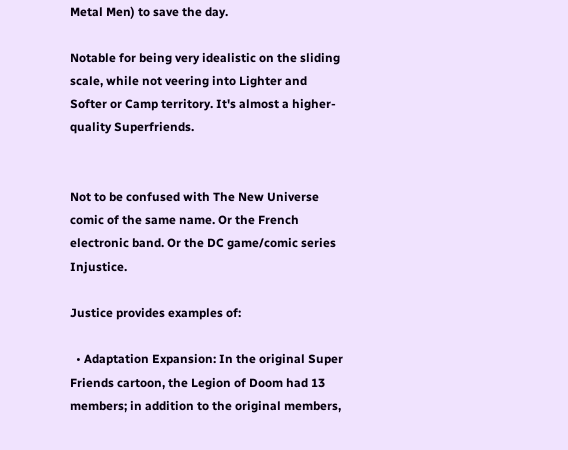Metal Men) to save the day.

Notable for being very idealistic on the sliding scale, while not veering into Lighter and Softer or Camp territory. It's almost a higher-quality Superfriends.


Not to be confused with The New Universe comic of the same name. Or the French electronic band. Or the DC game/comic series Injustice.

Justice provides examples of:

  • Adaptation Expansion: In the original Super Friends cartoon, the Legion of Doom had 13 members; in addition to the original members,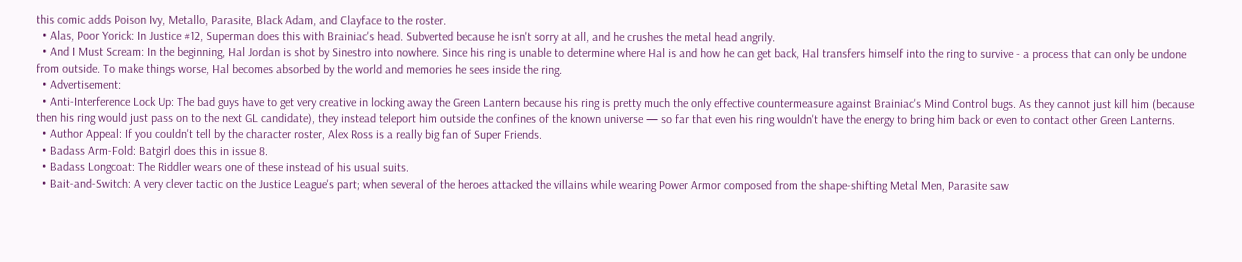this comic adds Poison Ivy, Metallo, Parasite, Black Adam, and Clayface to the roster.
  • Alas, Poor Yorick: In Justice #12, Superman does this with Brainiac's head. Subverted because he isn't sorry at all, and he crushes the metal head angrily.
  • And I Must Scream: In the beginning, Hal Jordan is shot by Sinestro into nowhere. Since his ring is unable to determine where Hal is and how he can get back, Hal transfers himself into the ring to survive - a process that can only be undone from outside. To make things worse, Hal becomes absorbed by the world and memories he sees inside the ring.
  • Advertisement:
  • Anti-Interference Lock Up: The bad guys have to get very creative in locking away the Green Lantern because his ring is pretty much the only effective countermeasure against Brainiac's Mind Control bugs. As they cannot just kill him (because then his ring would just pass on to the next GL candidate), they instead teleport him outside the confines of the known universe — so far that even his ring wouldn't have the energy to bring him back or even to contact other Green Lanterns.
  • Author Appeal: If you couldn't tell by the character roster, Alex Ross is a really big fan of Super Friends.
  • Badass Arm-Fold: Batgirl does this in issue 8.
  • Badass Longcoat: The Riddler wears one of these instead of his usual suits.
  • Bait-and-Switch: A very clever tactic on the Justice League's part; when several of the heroes attacked the villains while wearing Power Armor composed from the shape-shifting Metal Men, Parasite saw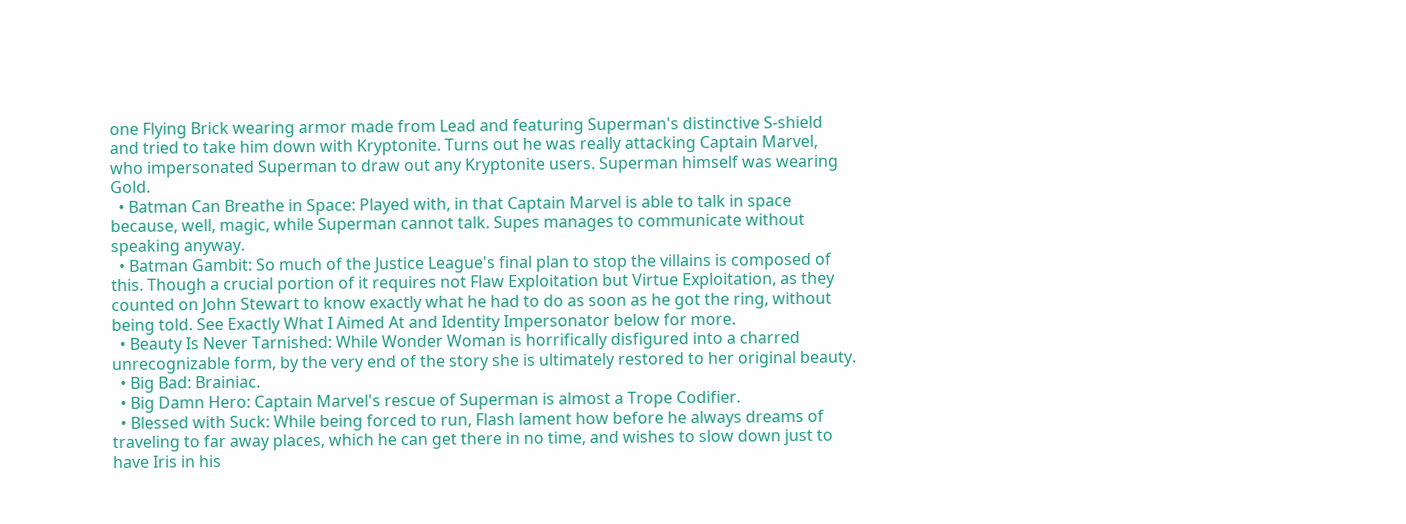one Flying Brick wearing armor made from Lead and featuring Superman's distinctive S-shield and tried to take him down with Kryptonite. Turns out he was really attacking Captain Marvel, who impersonated Superman to draw out any Kryptonite users. Superman himself was wearing Gold.
  • Batman Can Breathe in Space: Played with, in that Captain Marvel is able to talk in space because, well, magic, while Superman cannot talk. Supes manages to communicate without speaking anyway.
  • Batman Gambit: So much of the Justice League's final plan to stop the villains is composed of this. Though a crucial portion of it requires not Flaw Exploitation but Virtue Exploitation, as they counted on John Stewart to know exactly what he had to do as soon as he got the ring, without being told. See Exactly What I Aimed At and Identity Impersonator below for more.
  • Beauty Is Never Tarnished: While Wonder Woman is horrifically disfigured into a charred unrecognizable form, by the very end of the story she is ultimately restored to her original beauty.
  • Big Bad: Brainiac.
  • Big Damn Hero: Captain Marvel's rescue of Superman is almost a Trope Codifier.
  • Blessed with Suck: While being forced to run, Flash lament how before he always dreams of traveling to far away places, which he can get there in no time, and wishes to slow down just to have Iris in his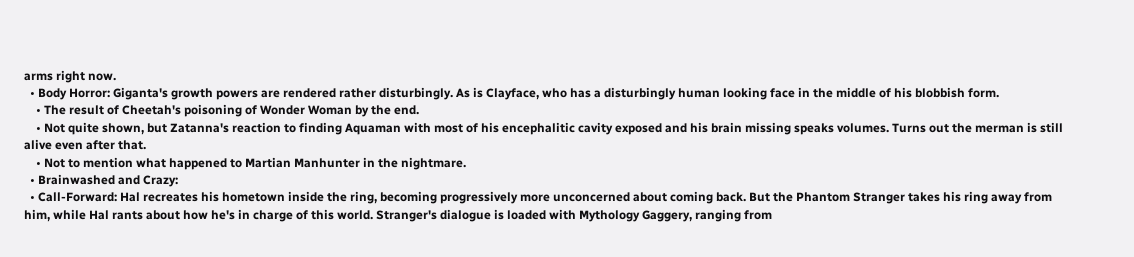arms right now.
  • Body Horror: Giganta's growth powers are rendered rather disturbingly. As is Clayface, who has a disturbingly human looking face in the middle of his blobbish form.
    • The result of Cheetah's poisoning of Wonder Woman by the end.
    • Not quite shown, but Zatanna's reaction to finding Aquaman with most of his encephalitic cavity exposed and his brain missing speaks volumes. Turns out the merman is still alive even after that.
    • Not to mention what happened to Martian Manhunter in the nightmare.
  • Brainwashed and Crazy:
  • Call-Forward: Hal recreates his hometown inside the ring, becoming progressively more unconcerned about coming back. But the Phantom Stranger takes his ring away from him, while Hal rants about how he's in charge of this world. Stranger's dialogue is loaded with Mythology Gaggery, ranging from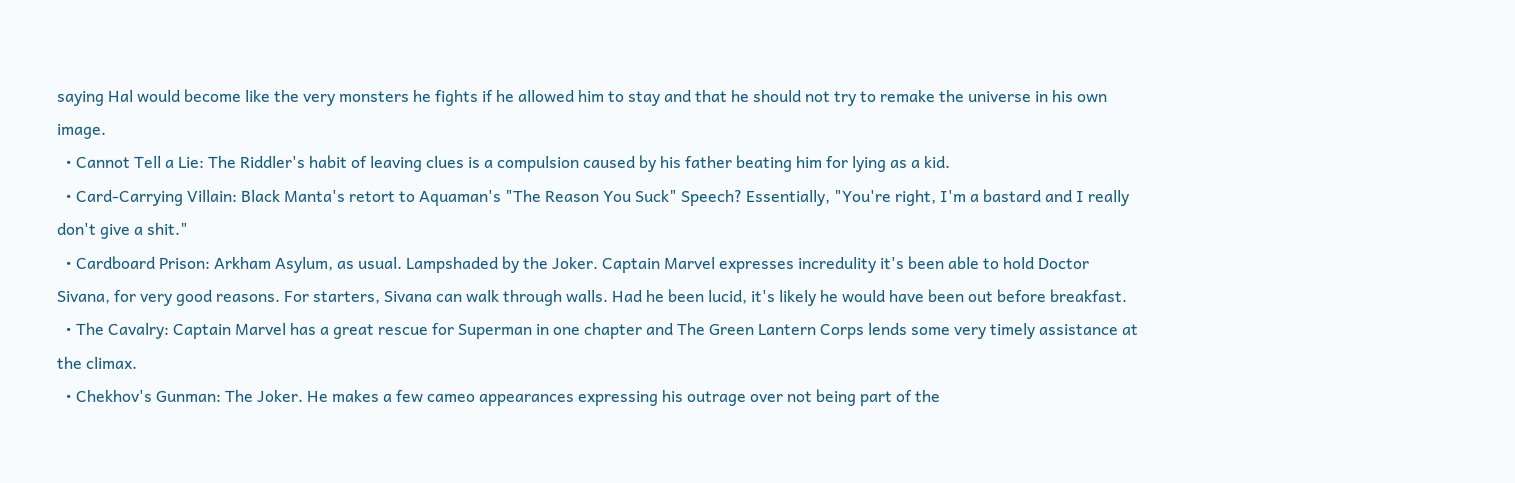saying Hal would become like the very monsters he fights if he allowed him to stay and that he should not try to remake the universe in his own image.
  • Cannot Tell a Lie: The Riddler's habit of leaving clues is a compulsion caused by his father beating him for lying as a kid.
  • Card-Carrying Villain: Black Manta's retort to Aquaman's "The Reason You Suck" Speech? Essentially, "You're right, I'm a bastard and I really don't give a shit."
  • Cardboard Prison: Arkham Asylum, as usual. Lampshaded by the Joker. Captain Marvel expresses incredulity it's been able to hold Doctor Sivana, for very good reasons. For starters, Sivana can walk through walls. Had he been lucid, it's likely he would have been out before breakfast.
  • The Cavalry: Captain Marvel has a great rescue for Superman in one chapter and The Green Lantern Corps lends some very timely assistance at the climax.
  • Chekhov's Gunman: The Joker. He makes a few cameo appearances expressing his outrage over not being part of the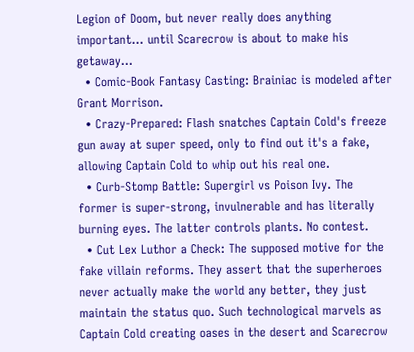Legion of Doom, but never really does anything important... until Scarecrow is about to make his getaway...
  • Comic-Book Fantasy Casting: Brainiac is modeled after Grant Morrison.
  • Crazy-Prepared: Flash snatches Captain Cold's freeze gun away at super speed, only to find out it's a fake, allowing Captain Cold to whip out his real one.
  • Curb-Stomp Battle: Supergirl vs Poison Ivy. The former is super-strong, invulnerable and has literally burning eyes. The latter controls plants. No contest.
  • Cut Lex Luthor a Check: The supposed motive for the fake villain reforms. They assert that the superheroes never actually make the world any better, they just maintain the status quo. Such technological marvels as Captain Cold creating oases in the desert and Scarecrow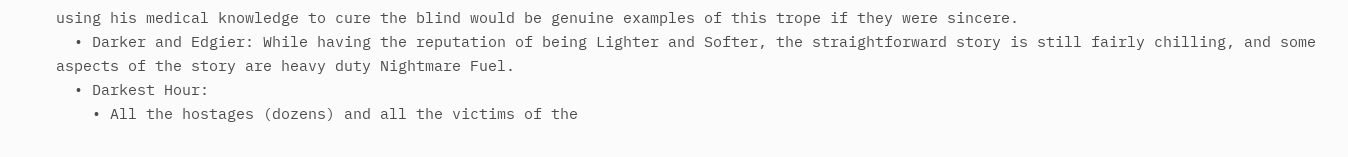using his medical knowledge to cure the blind would be genuine examples of this trope if they were sincere.
  • Darker and Edgier: While having the reputation of being Lighter and Softer, the straightforward story is still fairly chilling, and some aspects of the story are heavy duty Nightmare Fuel.
  • Darkest Hour:
    • All the hostages (dozens) and all the victims of the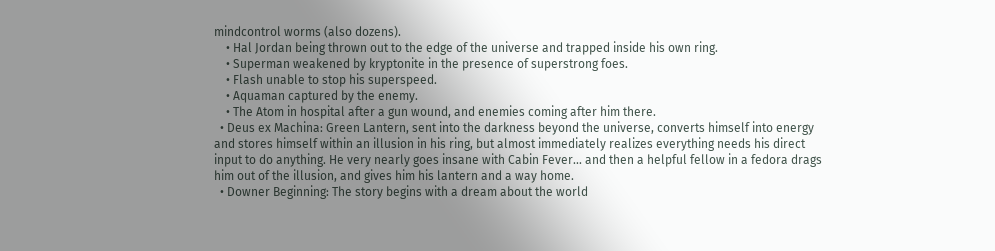mindcontrol worms (also dozens).
    • Hal Jordan being thrown out to the edge of the universe and trapped inside his own ring.
    • Superman weakened by kryptonite in the presence of superstrong foes.
    • Flash unable to stop his superspeed.
    • Aquaman captured by the enemy.
    • The Atom in hospital after a gun wound, and enemies coming after him there.
  • Deus ex Machina: Green Lantern, sent into the darkness beyond the universe, converts himself into energy and stores himself within an illusion in his ring, but almost immediately realizes everything needs his direct input to do anything. He very nearly goes insane with Cabin Fever... and then a helpful fellow in a fedora drags him out of the illusion, and gives him his lantern and a way home.
  • Downer Beginning: The story begins with a dream about the world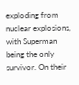exploding from nuclear explosions, with Superman being the only survivor. On their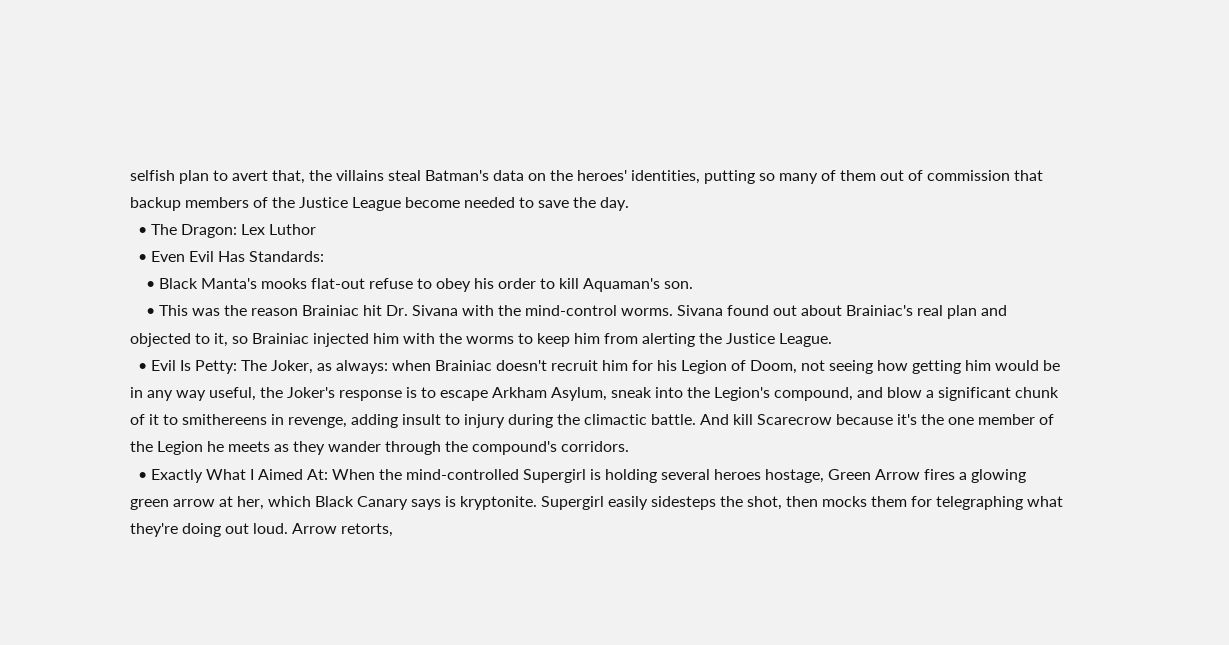selfish plan to avert that, the villains steal Batman's data on the heroes' identities, putting so many of them out of commission that backup members of the Justice League become needed to save the day.
  • The Dragon: Lex Luthor
  • Even Evil Has Standards:
    • Black Manta's mooks flat-out refuse to obey his order to kill Aquaman's son.
    • This was the reason Brainiac hit Dr. Sivana with the mind-control worms. Sivana found out about Brainiac's real plan and objected to it, so Brainiac injected him with the worms to keep him from alerting the Justice League.
  • Evil Is Petty: The Joker, as always: when Brainiac doesn't recruit him for his Legion of Doom, not seeing how getting him would be in any way useful, the Joker's response is to escape Arkham Asylum, sneak into the Legion's compound, and blow a significant chunk of it to smithereens in revenge, adding insult to injury during the climactic battle. And kill Scarecrow because it's the one member of the Legion he meets as they wander through the compound's corridors.
  • Exactly What I Aimed At: When the mind-controlled Supergirl is holding several heroes hostage, Green Arrow fires a glowing green arrow at her, which Black Canary says is kryptonite. Supergirl easily sidesteps the shot, then mocks them for telegraphing what they're doing out loud. Arrow retorts,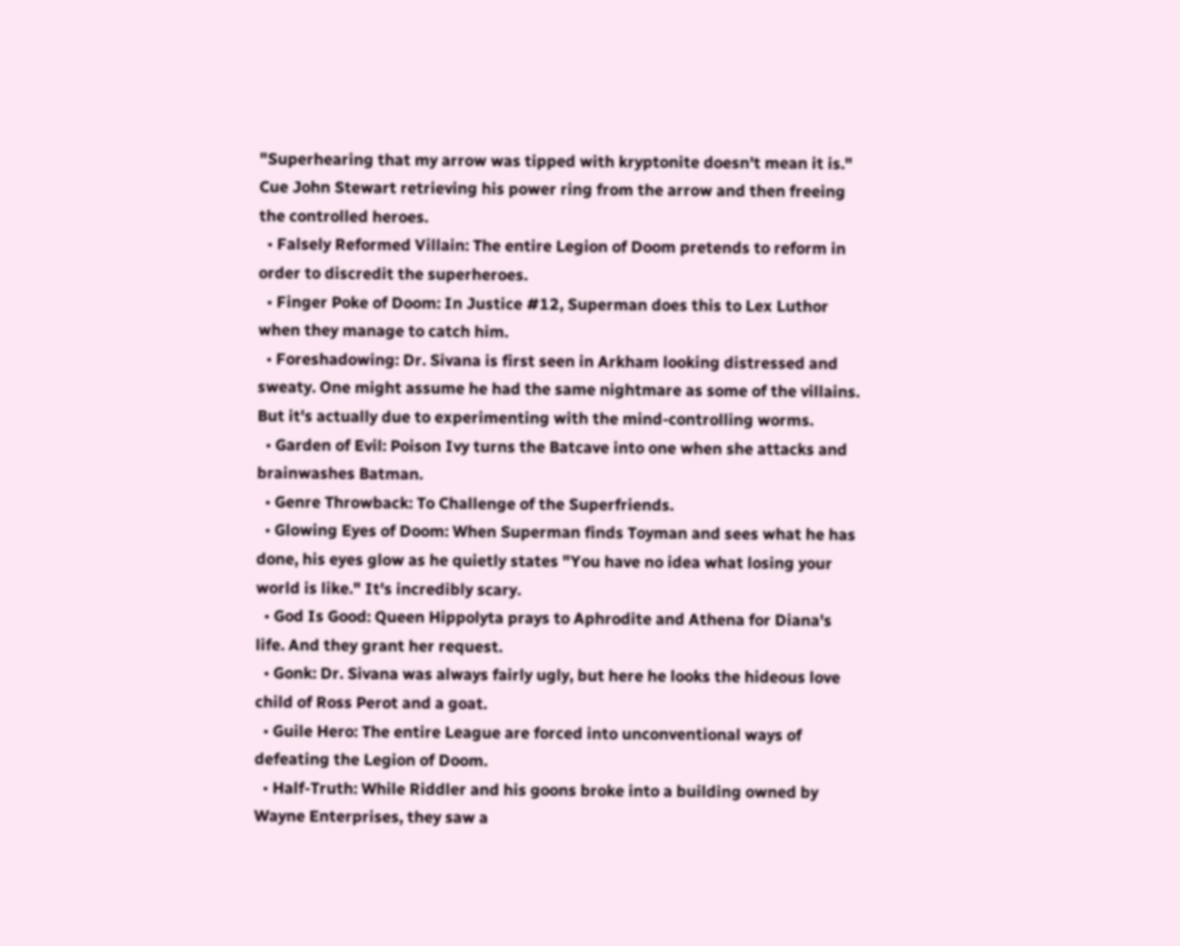"Superhearing that my arrow was tipped with kryptonite doesn't mean it is." Cue John Stewart retrieving his power ring from the arrow and then freeing the controlled heroes.
  • Falsely Reformed Villain: The entire Legion of Doom pretends to reform in order to discredit the superheroes.
  • Finger Poke of Doom: In Justice #12, Superman does this to Lex Luthor when they manage to catch him.
  • Foreshadowing: Dr. Sivana is first seen in Arkham looking distressed and sweaty. One might assume he had the same nightmare as some of the villains. But it's actually due to experimenting with the mind-controlling worms.
  • Garden of Evil: Poison Ivy turns the Batcave into one when she attacks and brainwashes Batman.
  • Genre Throwback: To Challenge of the Superfriends.
  • Glowing Eyes of Doom: When Superman finds Toyman and sees what he has done, his eyes glow as he quietly states "You have no idea what losing your world is like." It's incredibly scary.
  • God Is Good: Queen Hippolyta prays to Aphrodite and Athena for Diana's life. And they grant her request.
  • Gonk: Dr. Sivana was always fairly ugly, but here he looks the hideous love child of Ross Perot and a goat.
  • Guile Hero: The entire League are forced into unconventional ways of defeating the Legion of Doom.
  • Half-Truth: While Riddler and his goons broke into a building owned by Wayne Enterprises, they saw a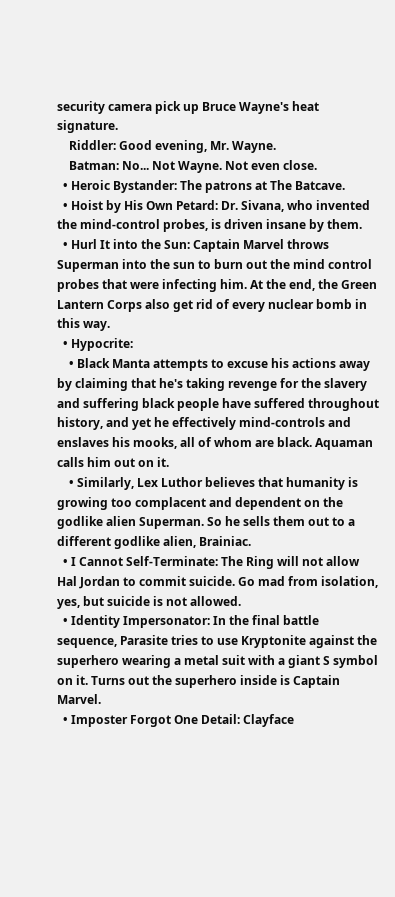security camera pick up Bruce Wayne's heat signature.
    Riddler: Good evening, Mr. Wayne.
    Batman: No... Not Wayne. Not even close.
  • Heroic Bystander: The patrons at The Batcave.
  • Hoist by His Own Petard: Dr. Sivana, who invented the mind-control probes, is driven insane by them.
  • Hurl It into the Sun: Captain Marvel throws Superman into the sun to burn out the mind control probes that were infecting him. At the end, the Green Lantern Corps also get rid of every nuclear bomb in this way.
  • Hypocrite:
    • Black Manta attempts to excuse his actions away by claiming that he's taking revenge for the slavery and suffering black people have suffered throughout history, and yet he effectively mind-controls and enslaves his mooks, all of whom are black. Aquaman calls him out on it.
    • Similarly, Lex Luthor believes that humanity is growing too complacent and dependent on the godlike alien Superman. So he sells them out to a different godlike alien, Brainiac.
  • I Cannot Self-Terminate: The Ring will not allow Hal Jordan to commit suicide. Go mad from isolation, yes, but suicide is not allowed.
  • Identity Impersonator: In the final battle sequence, Parasite tries to use Kryptonite against the superhero wearing a metal suit with a giant S symbol on it. Turns out the superhero inside is Captain Marvel.
  • Imposter Forgot One Detail: Clayface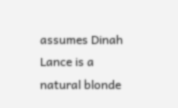assumes Dinah Lance is a natural blonde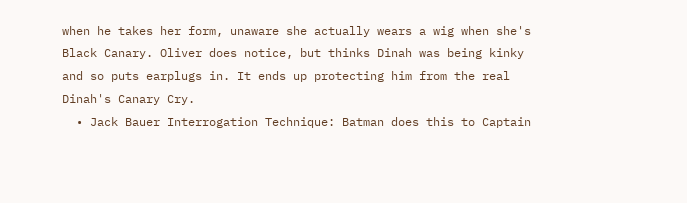when he takes her form, unaware she actually wears a wig when she's Black Canary. Oliver does notice, but thinks Dinah was being kinky and so puts earplugs in. It ends up protecting him from the real Dinah's Canary Cry.
  • Jack Bauer Interrogation Technique: Batman does this to Captain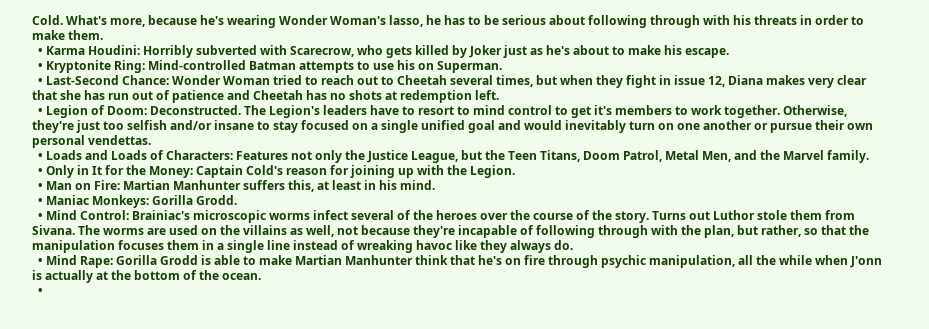Cold. What's more, because he's wearing Wonder Woman's lasso, he has to be serious about following through with his threats in order to make them.
  • Karma Houdini: Horribly subverted with Scarecrow, who gets killed by Joker just as he's about to make his escape.
  • Kryptonite Ring: Mind-controlled Batman attempts to use his on Superman.
  • Last-Second Chance: Wonder Woman tried to reach out to Cheetah several times, but when they fight in issue 12, Diana makes very clear that she has run out of patience and Cheetah has no shots at redemption left.
  • Legion of Doom: Deconstructed. The Legion's leaders have to resort to mind control to get it's members to work together. Otherwise, they're just too selfish and/or insane to stay focused on a single unified goal and would inevitably turn on one another or pursue their own personal vendettas.
  • Loads and Loads of Characters: Features not only the Justice League, but the Teen Titans, Doom Patrol, Metal Men, and the Marvel family.
  • Only in It for the Money: Captain Cold's reason for joining up with the Legion.
  • Man on Fire: Martian Manhunter suffers this, at least in his mind.
  • Maniac Monkeys: Gorilla Grodd.
  • Mind Control: Brainiac's microscopic worms infect several of the heroes over the course of the story. Turns out Luthor stole them from Sivana. The worms are used on the villains as well, not because they're incapable of following through with the plan, but rather, so that the manipulation focuses them in a single line instead of wreaking havoc like they always do.
  • Mind Rape: Gorilla Grodd is able to make Martian Manhunter think that he's on fire through psychic manipulation, all the while when J'onn is actually at the bottom of the ocean.
  •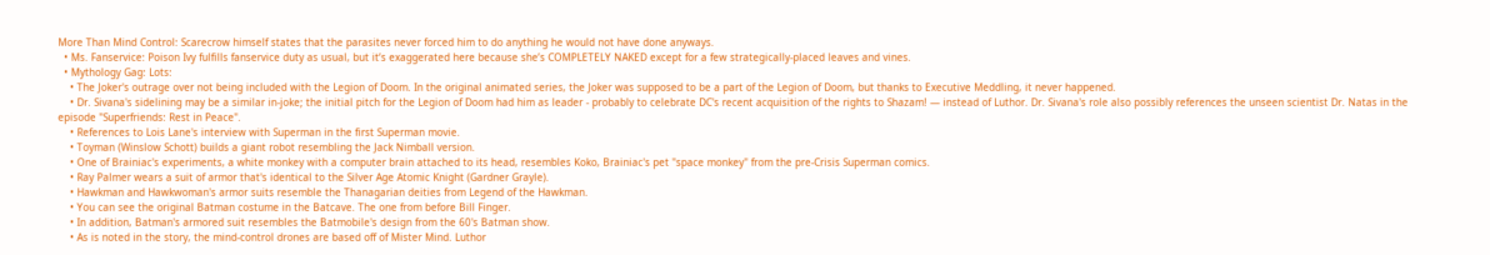More Than Mind Control: Scarecrow himself states that the parasites never forced him to do anything he would not have done anyways.
  • Ms. Fanservice: Poison Ivy fulfills fanservice duty as usual, but it’s exaggerated here because she’s COMPLETELY NAKED except for a few strategically-placed leaves and vines.
  • Mythology Gag: Lots:
    • The Joker's outrage over not being included with the Legion of Doom. In the original animated series, the Joker was supposed to be a part of the Legion of Doom, but thanks to Executive Meddling, it never happened.
    • Dr. Sivana's sidelining may be a similar in-joke; the initial pitch for the Legion of Doom had him as leader - probably to celebrate DC's recent acquisition of the rights to Shazam! — instead of Luthor. Dr. Sivana's role also possibly references the unseen scientist Dr. Natas in the episode "Superfriends: Rest in Peace".
    • References to Lois Lane's interview with Superman in the first Superman movie.
    • Toyman (Winslow Schott) builds a giant robot resembling the Jack Nimball version.
    • One of Brainiac's experiments, a white monkey with a computer brain attached to its head, resembles Koko, Brainiac's pet "space monkey" from the pre-Crisis Superman comics.
    • Ray Palmer wears a suit of armor that's identical to the Silver Age Atomic Knight (Gardner Grayle).
    • Hawkman and Hawkwoman's armor suits resemble the Thanagarian deities from Legend of the Hawkman.
    • You can see the original Batman costume in the Batcave. The one from before Bill Finger.
    • In addition, Batman's armored suit resembles the Batmobile's design from the 60's Batman show.
    • As is noted in the story, the mind-control drones are based off of Mister Mind. Luthor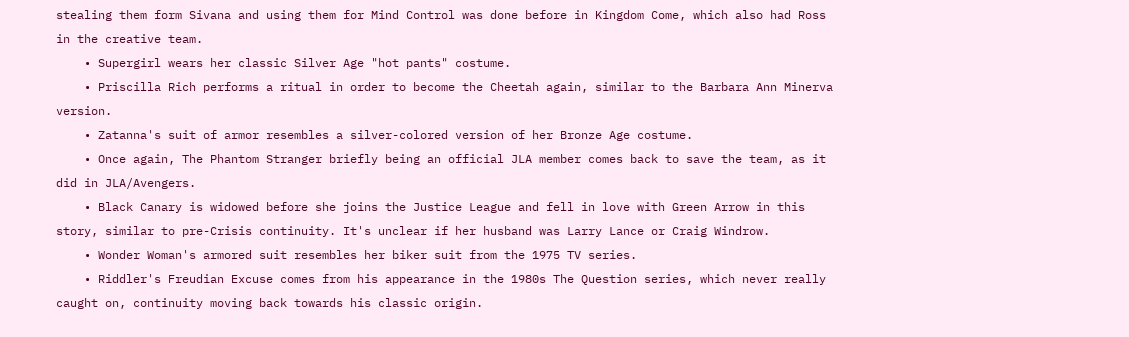stealing them form Sivana and using them for Mind Control was done before in Kingdom Come, which also had Ross in the creative team.
    • Supergirl wears her classic Silver Age "hot pants" costume.
    • Priscilla Rich performs a ritual in order to become the Cheetah again, similar to the Barbara Ann Minerva version.
    • Zatanna's suit of armor resembles a silver-colored version of her Bronze Age costume.
    • Once again, The Phantom Stranger briefly being an official JLA member comes back to save the team, as it did in JLA/Avengers.
    • Black Canary is widowed before she joins the Justice League and fell in love with Green Arrow in this story, similar to pre-Crisis continuity. It's unclear if her husband was Larry Lance or Craig Windrow.
    • Wonder Woman's armored suit resembles her biker suit from the 1975 TV series.
    • Riddler's Freudian Excuse comes from his appearance in the 1980s The Question series, which never really caught on, continuity moving back towards his classic origin.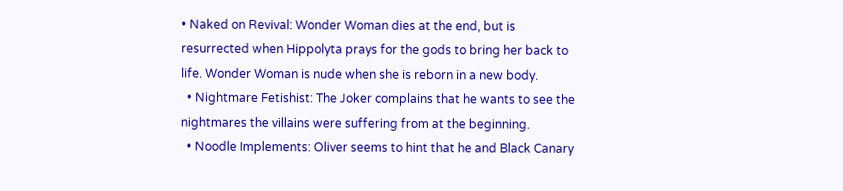• Naked on Revival: Wonder Woman dies at the end, but is resurrected when Hippolyta prays for the gods to bring her back to life. Wonder Woman is nude when she is reborn in a new body.
  • Nightmare Fetishist: The Joker complains that he wants to see the nightmares the villains were suffering from at the beginning.
  • Noodle Implements: Oliver seems to hint that he and Black Canary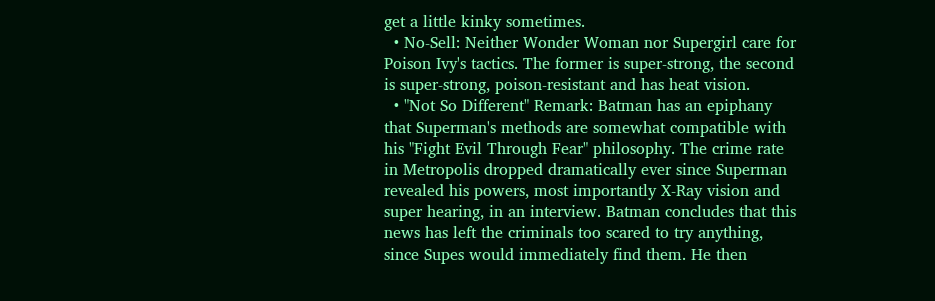get a little kinky sometimes.
  • No-Sell: Neither Wonder Woman nor Supergirl care for Poison Ivy's tactics. The former is super-strong, the second is super-strong, poison-resistant and has heat vision.
  • "Not So Different" Remark: Batman has an epiphany that Superman's methods are somewhat compatible with his "Fight Evil Through Fear" philosophy. The crime rate in Metropolis dropped dramatically ever since Superman revealed his powers, most importantly X-Ray vision and super hearing, in an interview. Batman concludes that this news has left the criminals too scared to try anything, since Supes would immediately find them. He then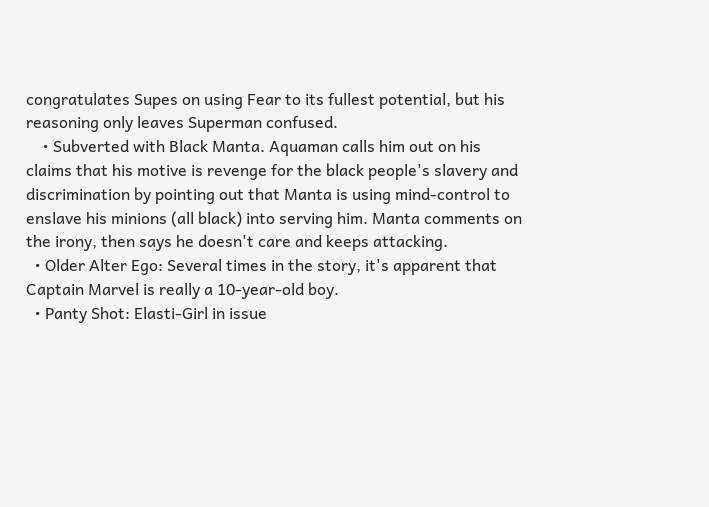congratulates Supes on using Fear to its fullest potential, but his reasoning only leaves Superman confused.
    • Subverted with Black Manta. Aquaman calls him out on his claims that his motive is revenge for the black people's slavery and discrimination by pointing out that Manta is using mind-control to enslave his minions (all black) into serving him. Manta comments on the irony, then says he doesn't care and keeps attacking.
  • Older Alter Ego: Several times in the story, it's apparent that Captain Marvel is really a 10-year-old boy.
  • Panty Shot: Elasti-Girl in issue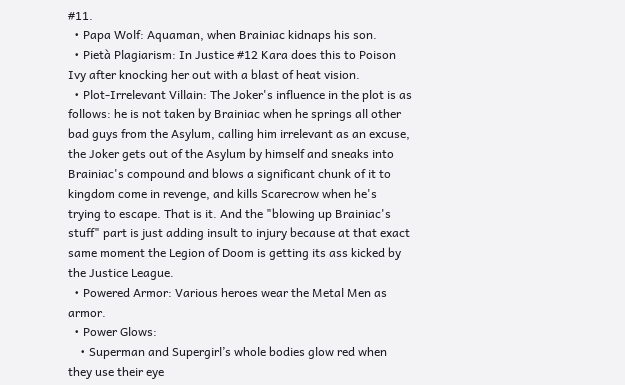#11.
  • Papa Wolf: Aquaman, when Brainiac kidnaps his son.
  • Pietà Plagiarism: In Justice #12 Kara does this to Poison Ivy after knocking her out with a blast of heat vision.
  • Plot-Irrelevant Villain: The Joker's influence in the plot is as follows: he is not taken by Brainiac when he springs all other bad guys from the Asylum, calling him irrelevant as an excuse, the Joker gets out of the Asylum by himself and sneaks into Brainiac's compound and blows a significant chunk of it to kingdom come in revenge, and kills Scarecrow when he's trying to escape. That is it. And the "blowing up Brainiac's stuff" part is just adding insult to injury because at that exact same moment the Legion of Doom is getting its ass kicked by the Justice League.
  • Powered Armor: Various heroes wear the Metal Men as armor.
  • Power Glows:
    • Superman and Supergirl’s whole bodies glow red when they use their eye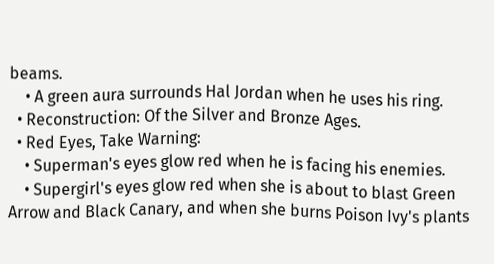beams.
    • A green aura surrounds Hal Jordan when he uses his ring.
  • Reconstruction: Of the Silver and Bronze Ages.
  • Red Eyes, Take Warning:
    • Superman's eyes glow red when he is facing his enemies.
    • Supergirl's eyes glow red when she is about to blast Green Arrow and Black Canary, and when she burns Poison Ivy's plants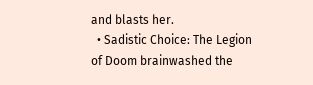and blasts her.
  • Sadistic Choice: The Legion of Doom brainwashed the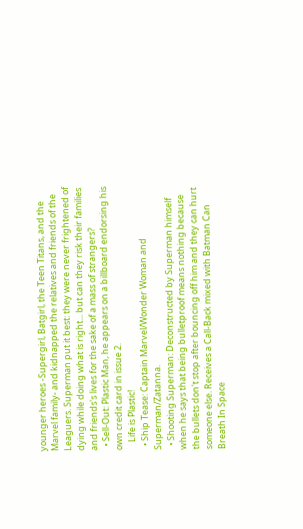younger heroes -Supergirl, Batgirl, the Teen Titans, and the Marvel family- and kidnapped the relatives and friends of the Leaguers. Superman put it best: they were never frightened of dying while doing what is right... but can they risk their families and friends's lives for the sake of a mass of strangers?
  • Sell-Out: Plastic Man, he appears on a billboard endorsing his own credit card in issue 2.
    Life is Plastic!
  • Ship Tease: Captain Marvel/Wonder Woman and Superman/Zatanna.
  • Shooting Superman: Deconstructed by Superman himself when he says that being bulletproof means nothing because the bullets don't stop after bouncing off him and they can hurt someone else. Receives a Call-Back mixed with Batman Can Breath In Space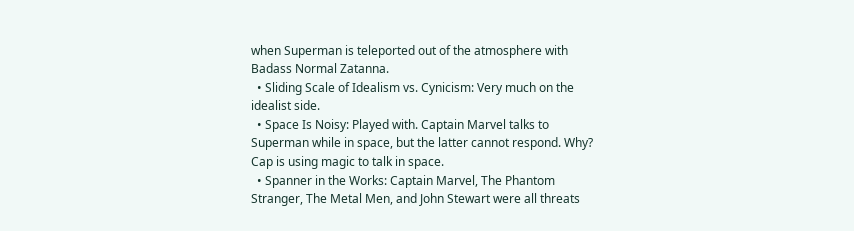when Superman is teleported out of the atmosphere with Badass Normal Zatanna.
  • Sliding Scale of Idealism vs. Cynicism: Very much on the idealist side.
  • Space Is Noisy: Played with. Captain Marvel talks to Superman while in space, but the latter cannot respond. Why? Cap is using magic to talk in space.
  • Spanner in the Works: Captain Marvel, The Phantom Stranger, The Metal Men, and John Stewart were all threats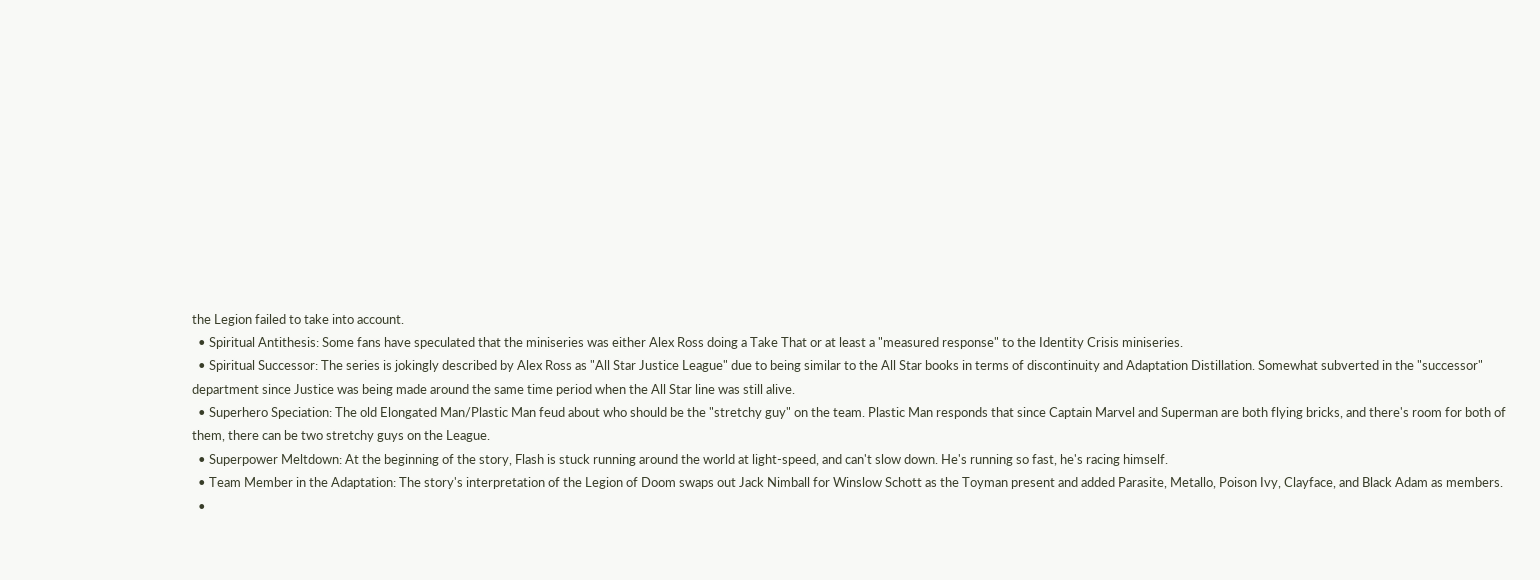the Legion failed to take into account.
  • Spiritual Antithesis: Some fans have speculated that the miniseries was either Alex Ross doing a Take That or at least a "measured response" to the Identity Crisis miniseries.
  • Spiritual Successor: The series is jokingly described by Alex Ross as "All Star Justice League" due to being similar to the All Star books in terms of discontinuity and Adaptation Distillation. Somewhat subverted in the "successor" department since Justice was being made around the same time period when the All Star line was still alive.
  • Superhero Speciation: The old Elongated Man/Plastic Man feud about who should be the "stretchy guy" on the team. Plastic Man responds that since Captain Marvel and Superman are both flying bricks, and there's room for both of them, there can be two stretchy guys on the League.
  • Superpower Meltdown: At the beginning of the story, Flash is stuck running around the world at light-speed, and can't slow down. He's running so fast, he's racing himself.
  • Team Member in the Adaptation: The story's interpretation of the Legion of Doom swaps out Jack Nimball for Winslow Schott as the Toyman present and added Parasite, Metallo, Poison Ivy, Clayface, and Black Adam as members.
  •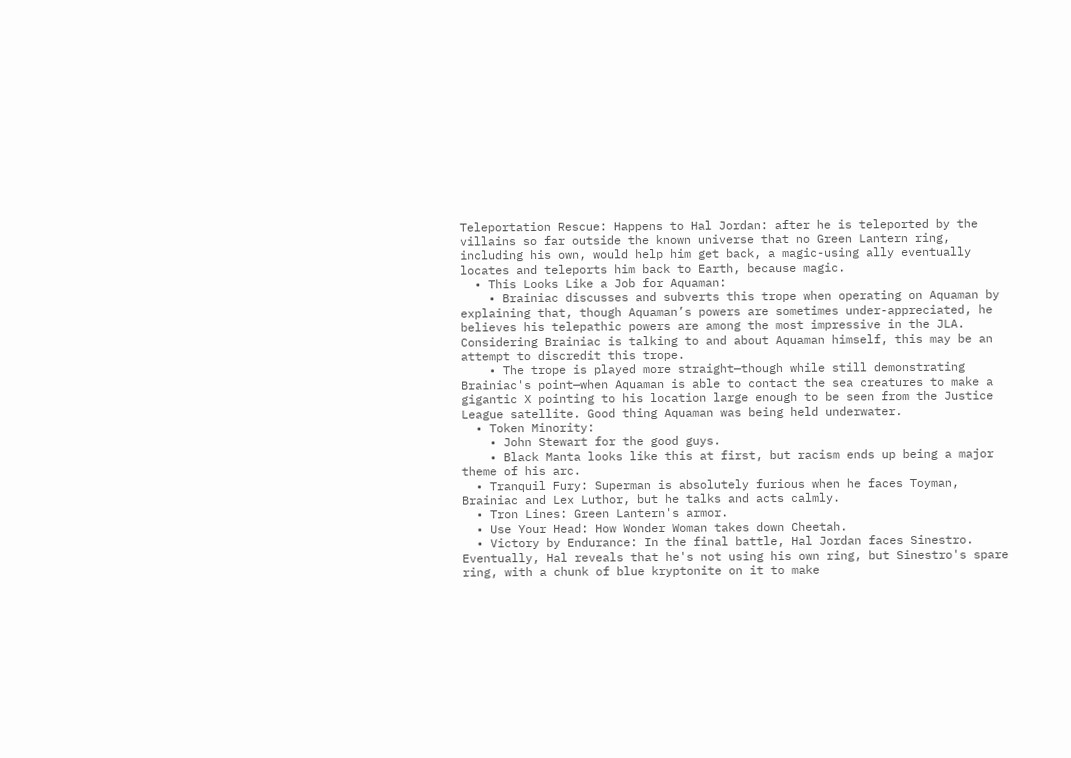Teleportation Rescue: Happens to Hal Jordan: after he is teleported by the villains so far outside the known universe that no Green Lantern ring, including his own, would help him get back, a magic-using ally eventually locates and teleports him back to Earth, because magic.
  • This Looks Like a Job for Aquaman:
    • Brainiac discusses and subverts this trope when operating on Aquaman by explaining that, though Aquaman’s powers are sometimes under-appreciated, he believes his telepathic powers are among the most impressive in the JLA. Considering Brainiac is talking to and about Aquaman himself, this may be an attempt to discredit this trope.
    • The trope is played more straight—though while still demonstrating Brainiac's point—when Aquaman is able to contact the sea creatures to make a gigantic X pointing to his location large enough to be seen from the Justice League satellite. Good thing Aquaman was being held underwater.
  • Token Minority:
    • John Stewart for the good guys.
    • Black Manta looks like this at first, but racism ends up being a major theme of his arc.
  • Tranquil Fury: Superman is absolutely furious when he faces Toyman, Brainiac and Lex Luthor, but he talks and acts calmly.
  • Tron Lines: Green Lantern's armor.
  • Use Your Head: How Wonder Woman takes down Cheetah.
  • Victory by Endurance: In the final battle, Hal Jordan faces Sinestro. Eventually, Hal reveals that he's not using his own ring, but Sinestro's spare ring, with a chunk of blue kryptonite on it to make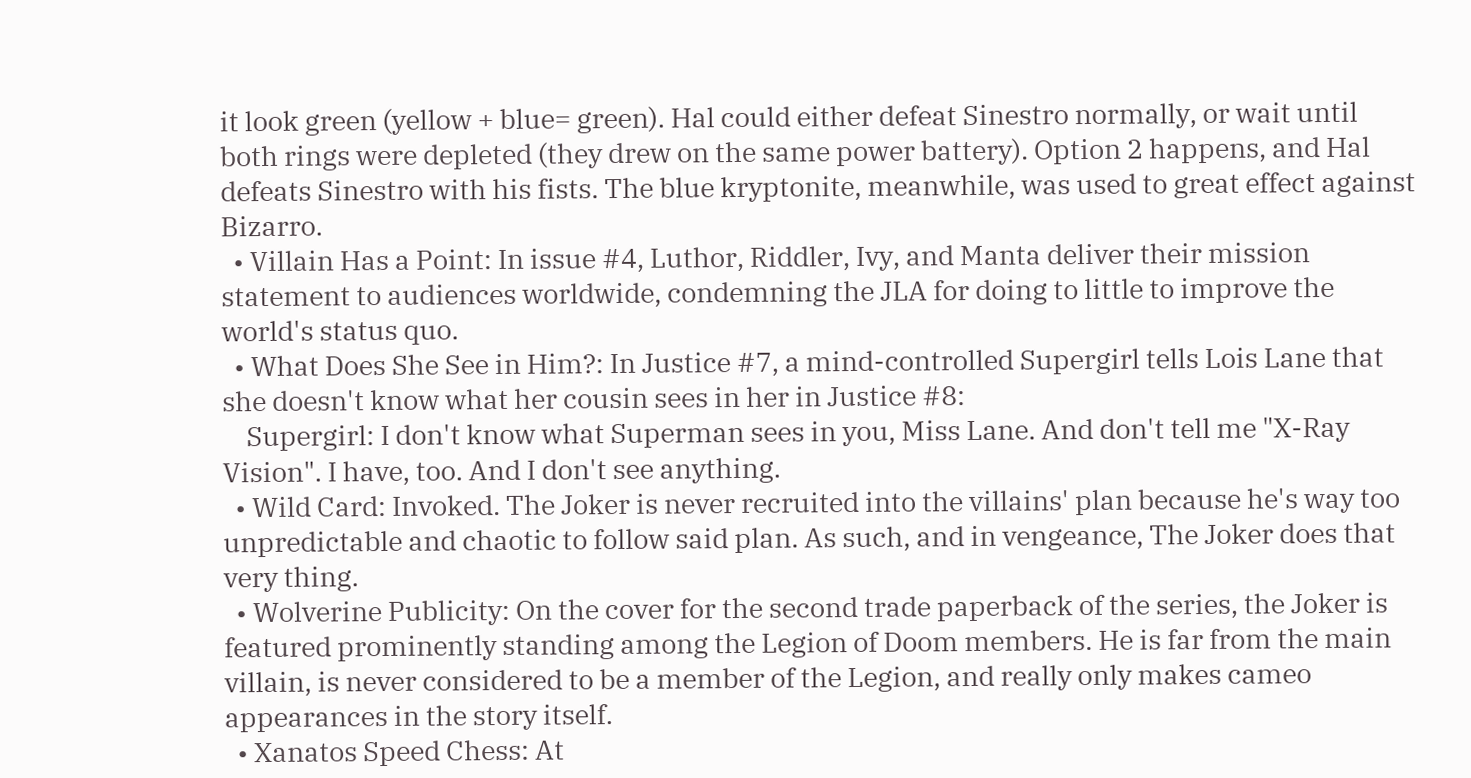it look green (yellow + blue= green). Hal could either defeat Sinestro normally, or wait until both rings were depleted (they drew on the same power battery). Option 2 happens, and Hal defeats Sinestro with his fists. The blue kryptonite, meanwhile, was used to great effect against Bizarro.
  • Villain Has a Point: In issue #4, Luthor, Riddler, Ivy, and Manta deliver their mission statement to audiences worldwide, condemning the JLA for doing to little to improve the world's status quo.
  • What Does She See in Him?: In Justice #7, a mind-controlled Supergirl tells Lois Lane that she doesn't know what her cousin sees in her in Justice #8:
    Supergirl: I don't know what Superman sees in you, Miss Lane. And don't tell me "X-Ray Vision". I have, too. And I don't see anything.
  • Wild Card: Invoked. The Joker is never recruited into the villains' plan because he's way too unpredictable and chaotic to follow said plan. As such, and in vengeance, The Joker does that very thing.
  • Wolverine Publicity: On the cover for the second trade paperback of the series, the Joker is featured prominently standing among the Legion of Doom members. He is far from the main villain, is never considered to be a member of the Legion, and really only makes cameo appearances in the story itself.
  • Xanatos Speed Chess: At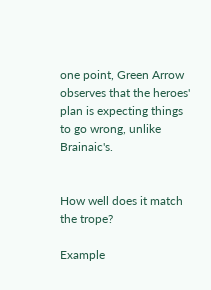one point, Green Arrow observes that the heroes' plan is expecting things to go wrong, unlike Brainaic's.


How well does it match the trope?

Example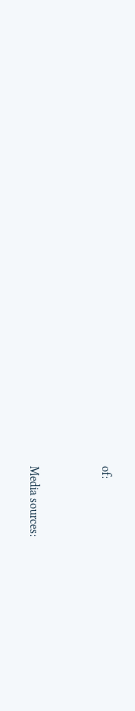of:


Media sources: